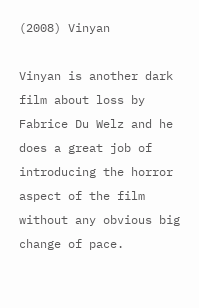(2008) Vinyan

Vinyan is another dark film about loss by Fabrice Du Welz and he does a great job of introducing the horror aspect of the film without any obvious big change of pace.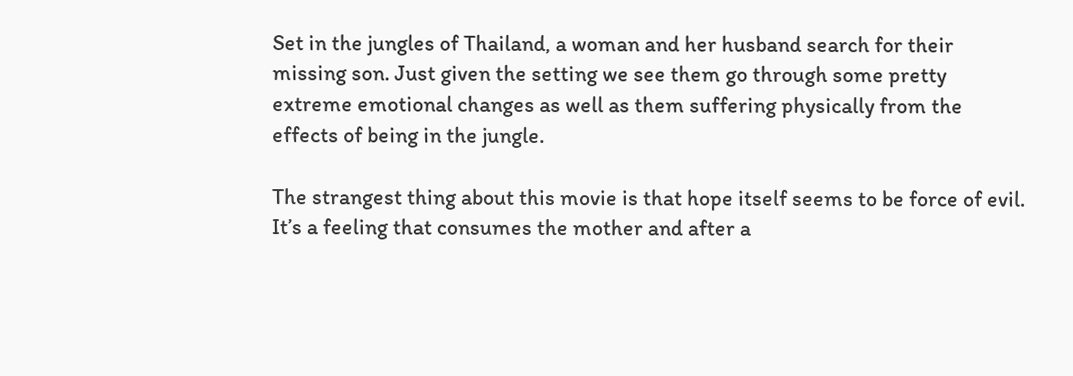Set in the jungles of Thailand, a woman and her husband search for their missing son. Just given the setting we see them go through some pretty extreme emotional changes as well as them suffering physically from the effects of being in the jungle.

The strangest thing about this movie is that hope itself seems to be force of evil. It’s a feeling that consumes the mother and after a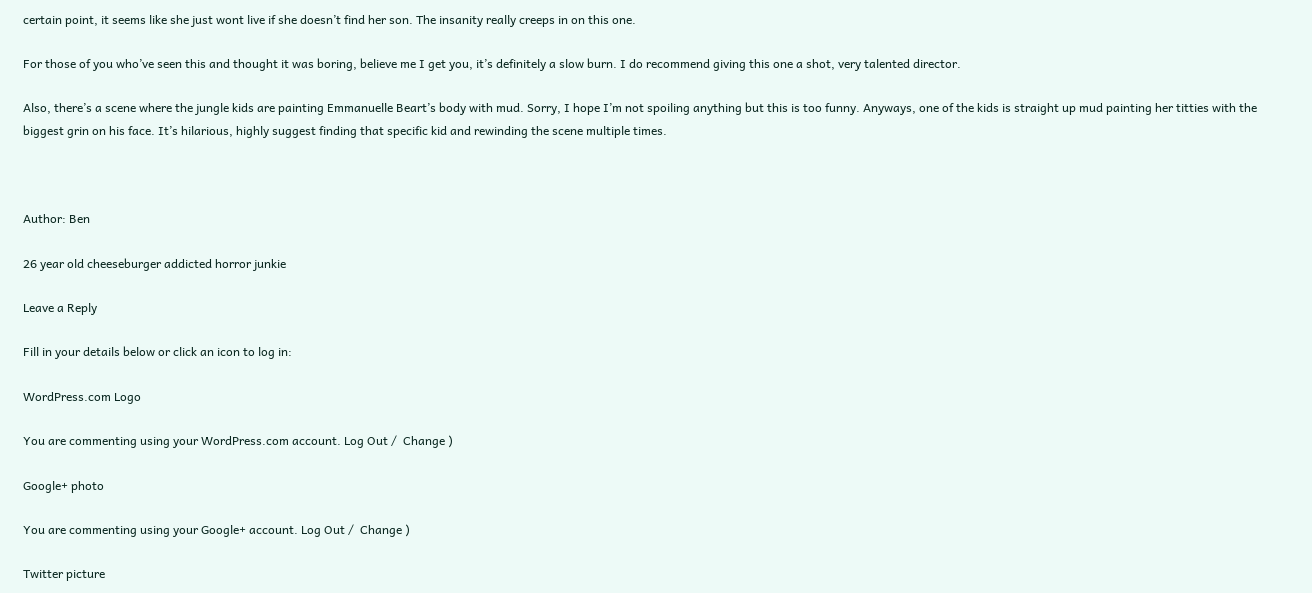certain point, it seems like she just wont live if she doesn’t find her son. The insanity really creeps in on this one.

For those of you who’ve seen this and thought it was boring, believe me I get you, it’s definitely a slow burn. I do recommend giving this one a shot, very talented director.

Also, there’s a scene where the jungle kids are painting Emmanuelle Beart’s body with mud. Sorry, I hope I’m not spoiling anything but this is too funny. Anyways, one of the kids is straight up mud painting her titties with the biggest grin on his face. It’s hilarious, highly suggest finding that specific kid and rewinding the scene multiple times.



Author: Ben

26 year old cheeseburger addicted horror junkie

Leave a Reply

Fill in your details below or click an icon to log in:

WordPress.com Logo

You are commenting using your WordPress.com account. Log Out /  Change )

Google+ photo

You are commenting using your Google+ account. Log Out /  Change )

Twitter picture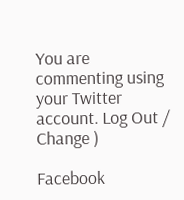You are commenting using your Twitter account. Log Out /  Change )

Facebook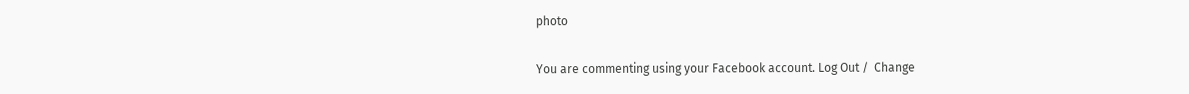photo

You are commenting using your Facebook account. Log Out /  Change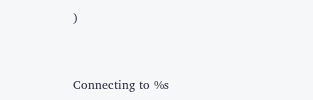)


Connecting to %s